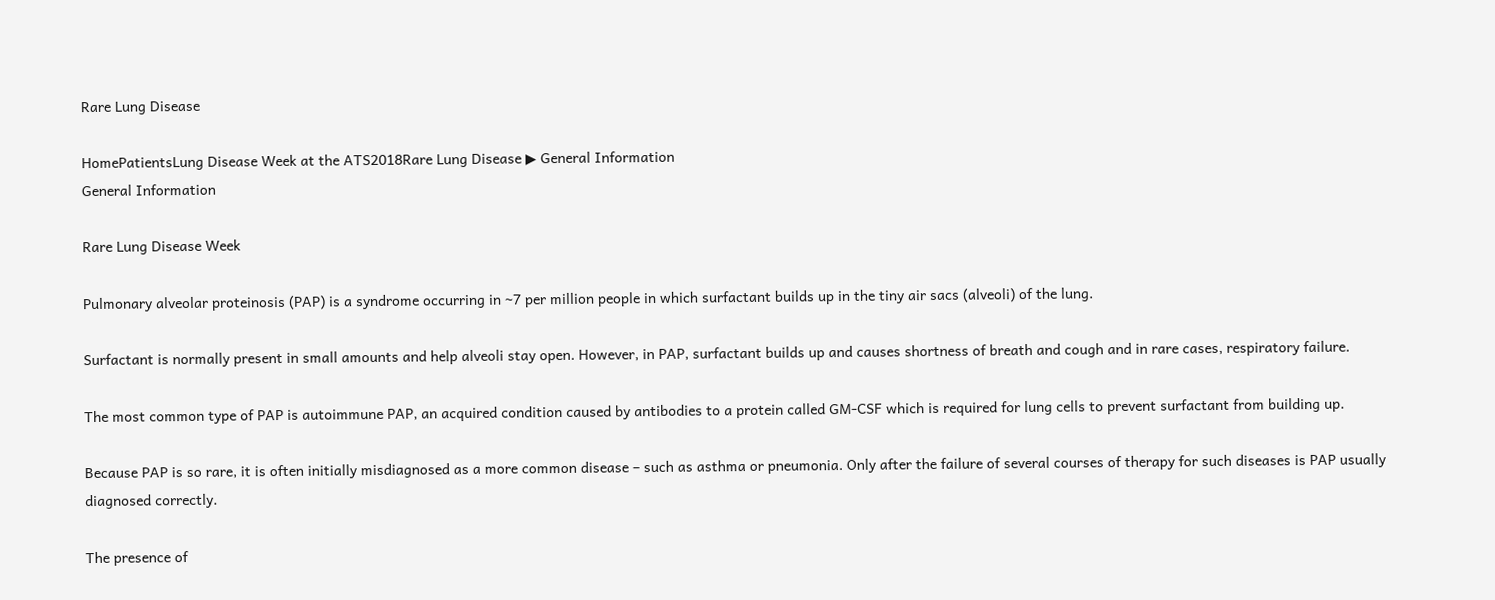Rare Lung Disease

HomePatientsLung Disease Week at the ATS2018Rare Lung Disease ▶ General Information
General Information

Rare Lung Disease Week

Pulmonary alveolar proteinosis (PAP) is a syndrome occurring in ~7 per million people in which surfactant builds up in the tiny air sacs (alveoli) of the lung.

Surfactant is normally present in small amounts and help alveoli stay open. However, in PAP, surfactant builds up and causes shortness of breath and cough and in rare cases, respiratory failure.

The most common type of PAP is autoimmune PAP, an acquired condition caused by antibodies to a protein called GM-CSF which is required for lung cells to prevent surfactant from building up.

Because PAP is so rare, it is often initially misdiagnosed as a more common disease – such as asthma or pneumonia. Only after the failure of several courses of therapy for such diseases is PAP usually diagnosed correctly.

The presence of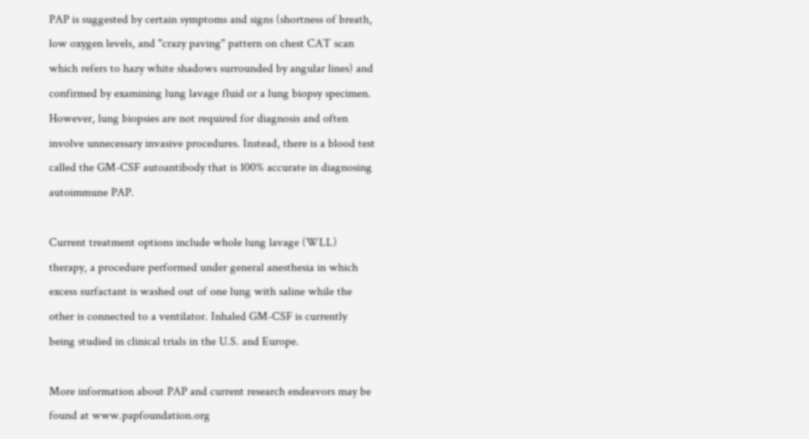PAP is suggested by certain symptoms and signs (shortness of breath, low oxygen levels, and "crazy paving" pattern on chest CAT scan which refers to hazy white shadows surrounded by angular lines) and confirmed by examining lung lavage fluid or a lung biopsy specimen. However, lung biopsies are not required for diagnosis and often involve unnecessary invasive procedures. Instead, there is a blood test called the GM-CSF autoantibody that is 100% accurate in diagnosing autoimmune PAP.

Current treatment options include whole lung lavage (WLL) therapy, a procedure performed under general anesthesia in which excess surfactant is washed out of one lung with saline while the other is connected to a ventilator. Inhaled GM-CSF is currently being studied in clinical trials in the U.S. and Europe.

More information about PAP and current research endeavors may be found at www.papfoundation.org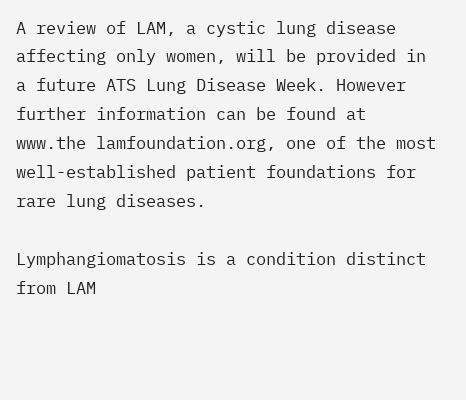A review of LAM, a cystic lung disease affecting only women, will be provided in a future ATS Lung Disease Week. However further information can be found at www.the lamfoundation.org, one of the most well-established patient foundations for rare lung diseases.

Lymphangiomatosis is a condition distinct from LAM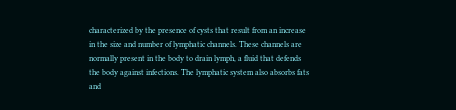characterized by the presence of cysts that result from an increase in the size and number of lymphatic channels. These channels are normally present in the body to drain lymph, a fluid that defends the body against infections. The lymphatic system also absorbs fats and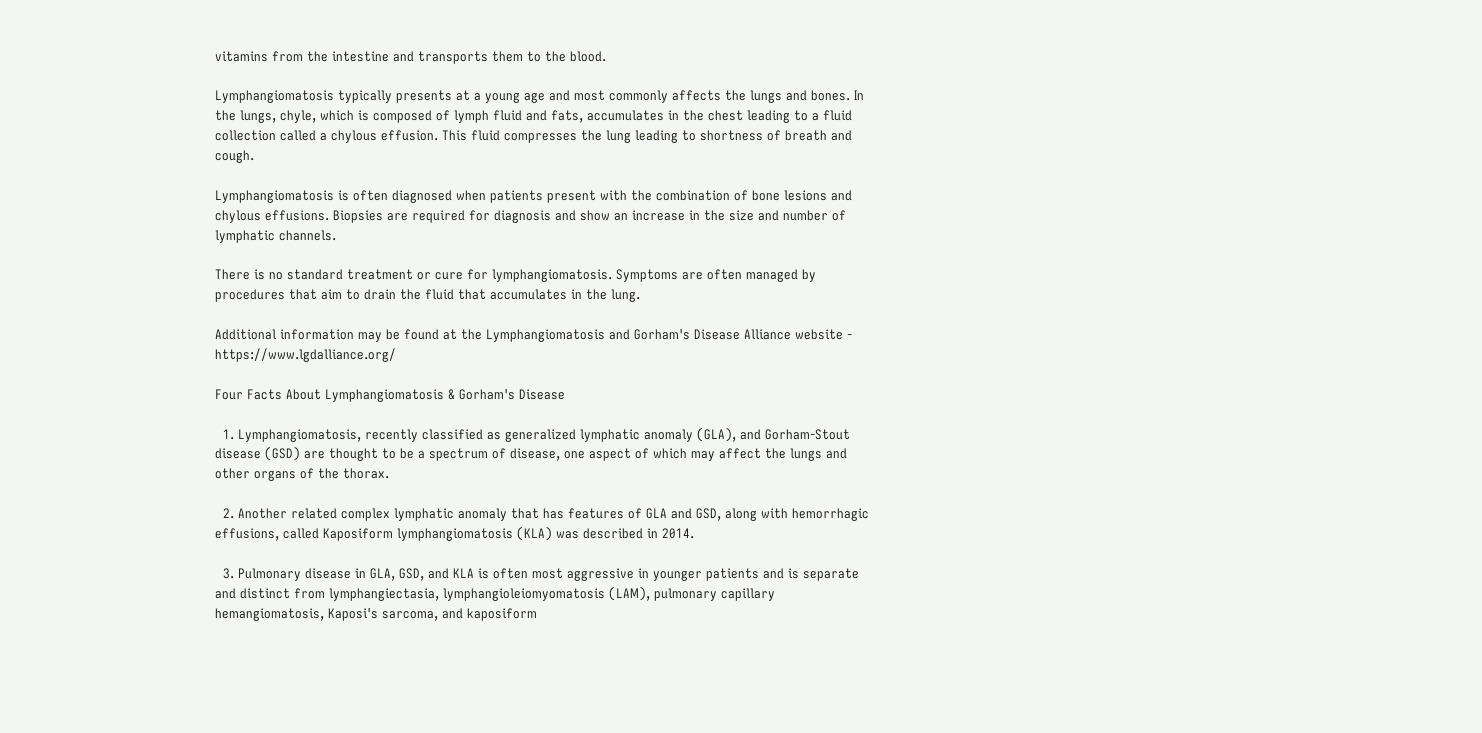vitamins from the intestine and transports them to the blood.

Lymphangiomatosis typically presents at a young age and most commonly affects the lungs and bones. In the lungs, chyle, which is composed of lymph fluid and fats, accumulates in the chest leading to a fluid collection called a chylous effusion. This fluid compresses the lung leading to shortness of breath and cough.

Lymphangiomatosis is often diagnosed when patients present with the combination of bone lesions and chylous effusions. Biopsies are required for diagnosis and show an increase in the size and number of lymphatic channels.

There is no standard treatment or cure for lymphangiomatosis. Symptoms are often managed by procedures that aim to drain the fluid that accumulates in the lung.

Additional information may be found at the Lymphangiomatosis and Gorham's Disease Alliance website - https://www.lgdalliance.org/

Four Facts About Lymphangiomatosis & Gorham's Disease

  1. Lymphangiomatosis, recently classified as generalized lymphatic anomaly (GLA), and Gorham-Stout disease (GSD) are thought to be a spectrum of disease, one aspect of which may affect the lungs and other organs of the thorax.

  2. Another related complex lymphatic anomaly that has features of GLA and GSD, along with hemorrhagic effusions, called Kaposiform lymphangiomatosis (KLA) was described in 2014.

  3. Pulmonary disease in GLA, GSD, and KLA is often most aggressive in younger patients and is separate and distinct from lymphangiectasia, lymphangioleiomyomatosis (LAM), pulmonary capillary hemangiomatosis, Kaposi's sarcoma, and kaposiform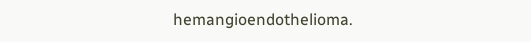hemangioendothelioma.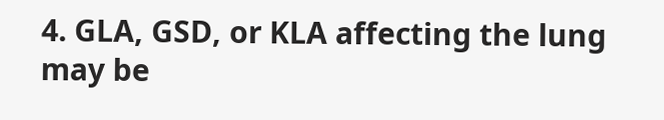4. GLA, GSD, or KLA affecting the lung may be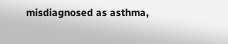misdiagnosed as asthma,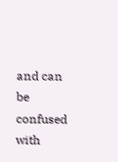and can be confused with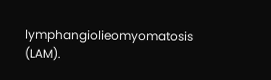lymphangiolieomyomatosis (LAM).